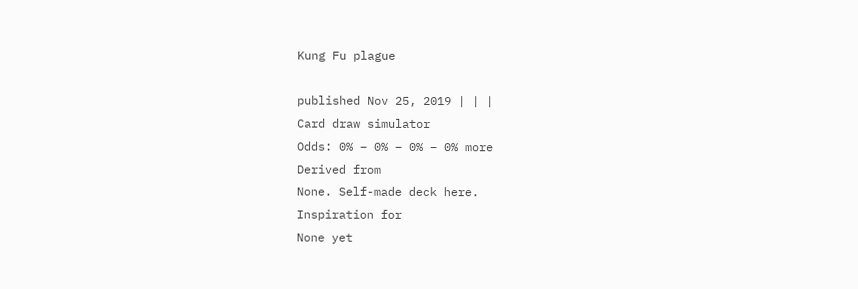Kung Fu plague

published Nov 25, 2019 | | |
Card draw simulator
Odds: 0% – 0% – 0% – 0% more
Derived from
None. Self-made deck here.
Inspiration for
None yet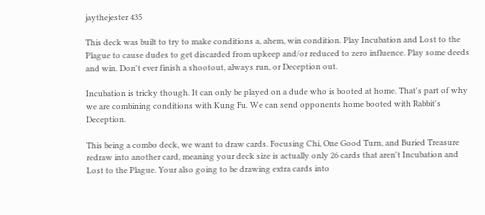jaythejester 435

This deck was built to try to make conditions a, ahem, win condition. Play Incubation and Lost to the Plague to cause dudes to get discarded from upkeep and/or reduced to zero influence. Play some deeds and win. Don't ever finish a shootout, always run, or Deception out.

Incubation is tricky though. It can only be played on a dude who is booted at home. That's part of why we are combining conditions with Kung Fu. We can send opponents home booted with Rabbit's Deception.

This being a combo deck, we want to draw cards. Focusing Chi, One Good Turn, and Buried Treasure redraw into another card, meaning your deck size is actually only 26 cards that aren't Incubation and Lost to the Plague. Your also going to be drawing extra cards into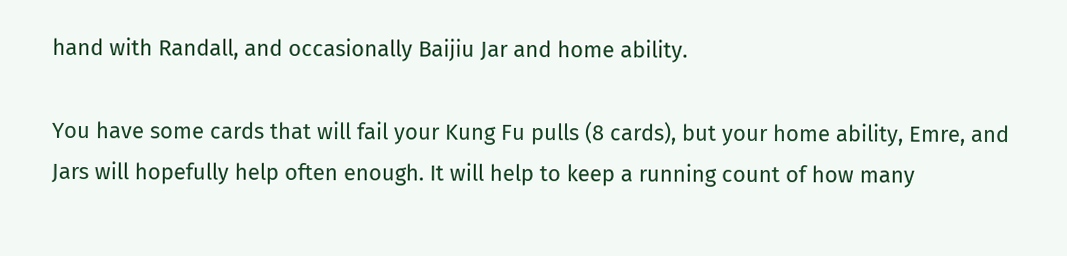hand with Randall, and occasionally Baijiu Jar and home ability.

You have some cards that will fail your Kung Fu pulls (8 cards), but your home ability, Emre, and Jars will hopefully help often enough. It will help to keep a running count of how many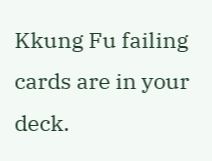Kkung Fu failing cards are in your deck.